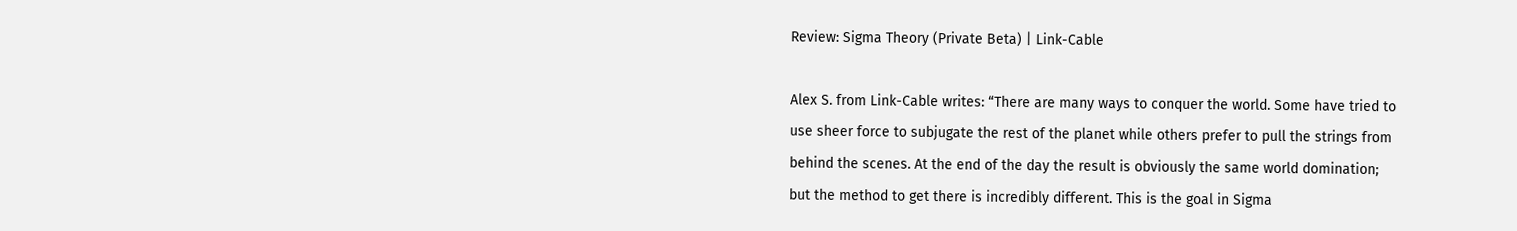Review: Sigma Theory (Private Beta) | Link-Cable

Alex S. from Link-Cable writes: “There are many ways to conquer the world. Some have tried to use sheer force to subjugate the rest of the planet while others prefer to pull the strings from behind the scenes. At the end of the day the result is obviously the same world domination; but the method to get there is incredibly different. This is the goal in Sigma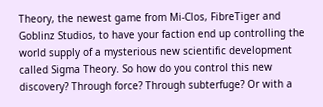Theory, the newest game from Mi-Clos, FibreTiger and Goblinz Studios, to have your faction end up controlling the world supply of a mysterious new scientific development called Sigma Theory. So how do you control this new discovery? Through force? Through subterfuge? Or with a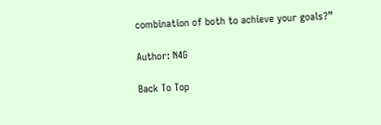combination of both to achieve your goals?”

Author: N4G

Back To Top